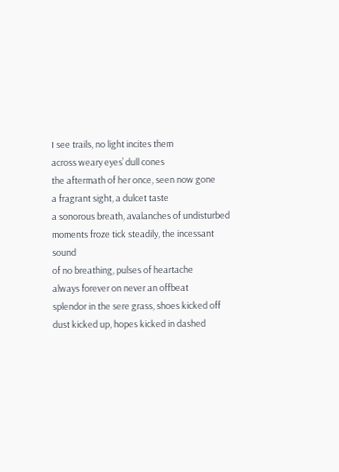I see trails, no light incites them
across weary eyes’ dull cones
the aftermath of her once, seen now gone
a fragrant sight, a dulcet taste
a sonorous breath, avalanches of undisturbed
moments froze tick steadily, the incessant sound
of no breathing, pulses of heartache
always forever on never an offbeat
splendor in the sere grass, shoes kicked off
dust kicked up, hopes kicked in dashed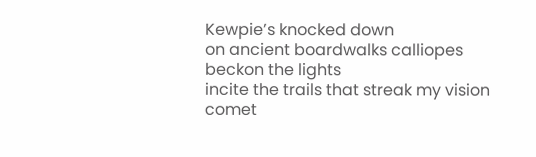Kewpie’s knocked down
on ancient boardwalks calliopes beckon the lights
incite the trails that streak my vision
comet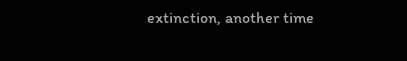extinction, another time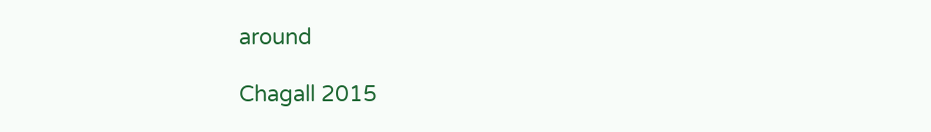around

Chagall 2015